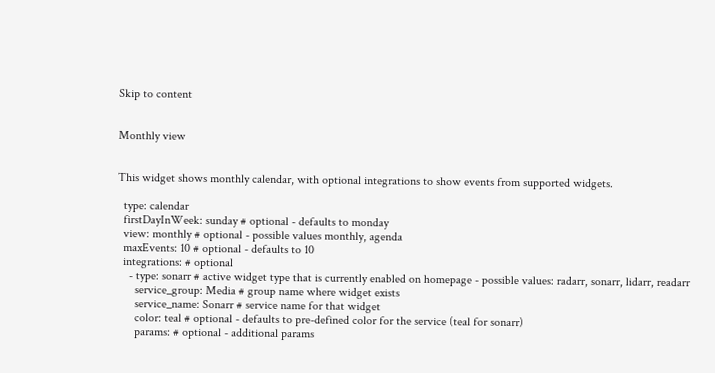Skip to content


Monthly view


This widget shows monthly calendar, with optional integrations to show events from supported widgets.

  type: calendar
  firstDayInWeek: sunday # optional - defaults to monday
  view: monthly # optional - possible values monthly, agenda
  maxEvents: 10 # optional - defaults to 10
  integrations: # optional
    - type: sonarr # active widget type that is currently enabled on homepage - possible values: radarr, sonarr, lidarr, readarr
      service_group: Media # group name where widget exists
      service_name: Sonarr # service name for that widget
      color: teal # optional - defaults to pre-defined color for the service (teal for sonarr)
      params: # optional - additional params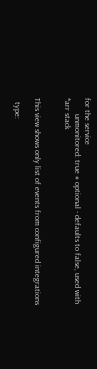for the service
        unmonitored: true # optional - defaults to false, used with *arr stack


This view shows only list of events from configured integrations

  type: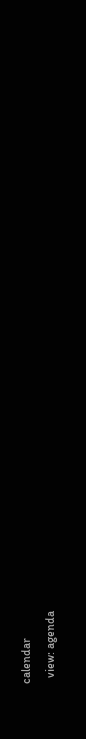calendar
  view: agenda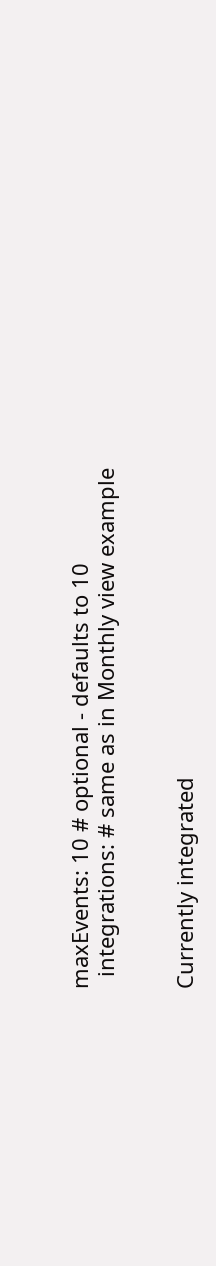maxEvents: 10 # optional - defaults to 10
  integrations: # same as in Monthly view example


Currently integrated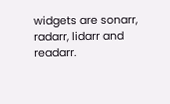widgets are sonarr, radarr, lidarr and readarr.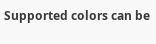Supported colors can be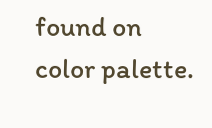found on color palette.